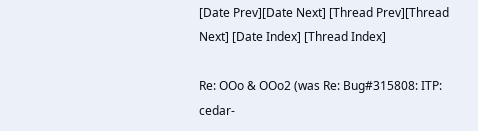[Date Prev][Date Next] [Thread Prev][Thread Next] [Date Index] [Thread Index]

Re: OOo & OOo2 (was Re: Bug#315808: ITP: cedar-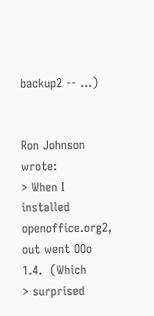backup2 -- ...)


Ron Johnson wrote:
> When I installed openoffice.org2, out went OOo 1.4.  (Which
> surprised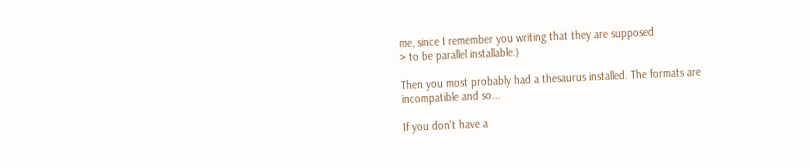me, since I remember you writing that they are supposed
> to be parallel installable.)

Then you most probably had a thesaurus installed. The formats are
incompatible and so...

If you don't have a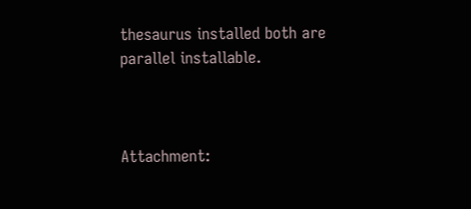thesaurus installed both are parallel installable.



Attachment: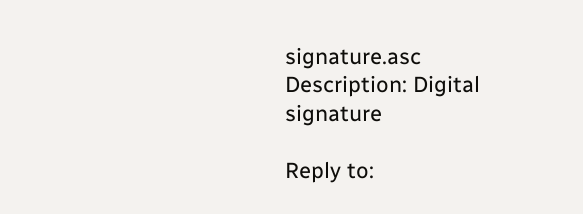signature.asc
Description: Digital signature

Reply to: